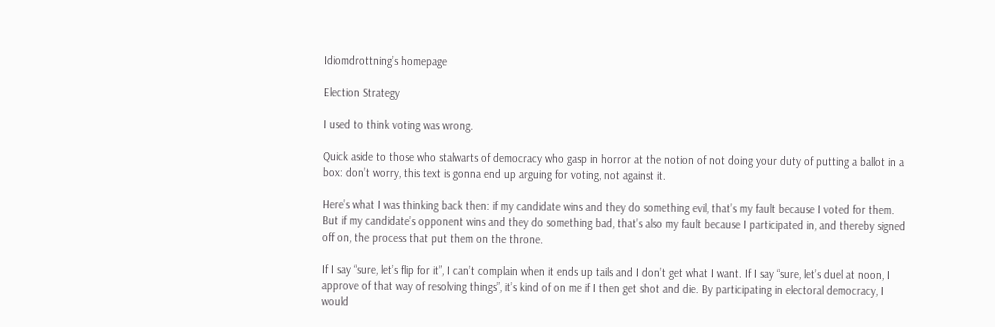Idiomdrottning’s homepage

Election Strategy

I used to think voting was wrong.

Quick aside to those who stalwarts of democracy who gasp in horror at the notion of not doing your duty of putting a ballot in a box: don’t worry, this text is gonna end up arguing for voting, not against it.

Here’s what I was thinking back then: if my candidate wins and they do something evil, that’s my fault because I voted for them. But if my candidate’s opponent wins and they do something bad, that’s also my fault because I participated in, and thereby signed off on, the process that put them on the throne.

If I say “sure, let’s flip for it”, I can’t complain when it ends up tails and I don’t get what I want. If I say “sure, let’s duel at noon, I approve of that way of resolving things”, it’s kind of on me if I then get shot and die. By participating in electoral democracy, I would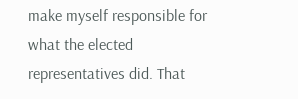make myself responsible for what the elected representatives did. That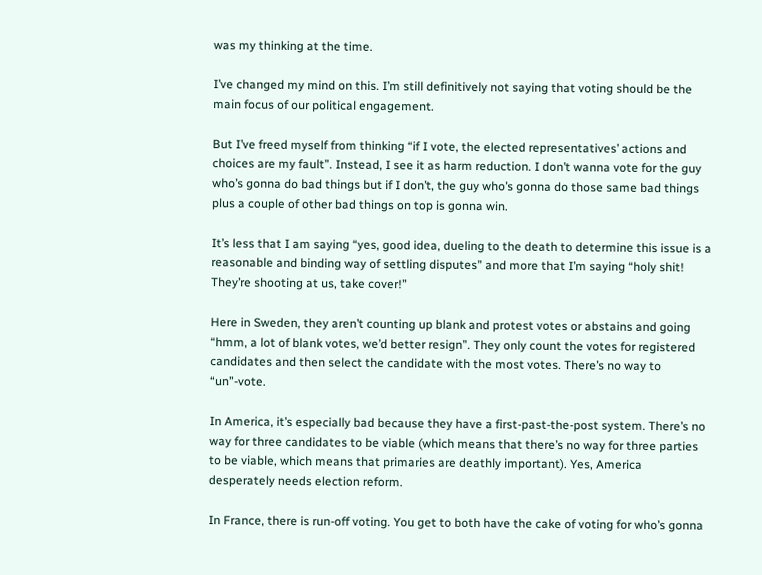was my thinking at the time.

I’ve changed my mind on this. I’m still definitively not saying that voting should be the main focus of our political engagement.

But I’ve freed myself from thinking “if I vote, the elected representatives’ actions and choices are my fault”. Instead, I see it as harm reduction. I don’t wanna vote for the guy who’s gonna do bad things but if I don’t, the guy who’s gonna do those same bad things plus a couple of other bad things on top is gonna win.

It’s less that I am saying “yes, good idea, dueling to the death to determine this issue is a reasonable and binding way of settling disputes” and more that I’m saying “holy shit! They’re shooting at us, take cover!”

Here in Sweden, they aren’t counting up blank and protest votes or abstains and going “hmm, a lot of blank votes, we’d better resign”. They only count the votes for registered candidates and then select the candidate with the most votes. There’s no way to “un”-vote.

In America, it’s especially bad because they have a first-past-the-post system. There’s no way for three candidates to be viable (which means that there’s no way for three parties to be viable, which means that primaries are deathly important). Yes, America desperately needs election reform.

In France, there is run-off voting. You get to both have the cake of voting for who’s gonna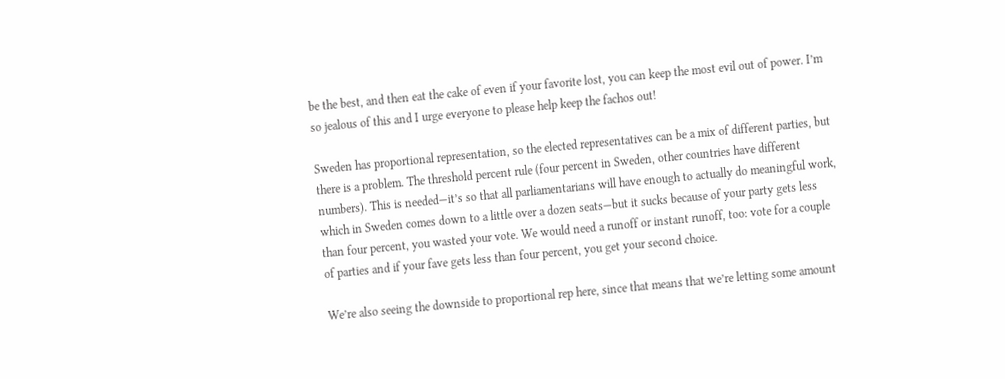be the best, and then eat the cake of even if your favorite lost, you can keep the most evil out of power. I’m so jealous of this and I urge everyone to please help keep the fachos out!

Sweden has proportional representation, so the elected representatives can be a mix of different parties, but there is a problem. The threshold percent rule (four percent in Sweden, other countries have different numbers). This is needed—it’s so that all parliamentarians will have enough to actually do meaningful work, which in Sweden comes down to a little over a dozen seats—but it sucks because of your party gets less than four percent, you wasted your vote. We would need a runoff or instant runoff, too: vote for a couple of parties and if your fave gets less than four percent, you get your second choice.

We’re also seeing the downside to proportional rep here, since that means that we’re letting some amount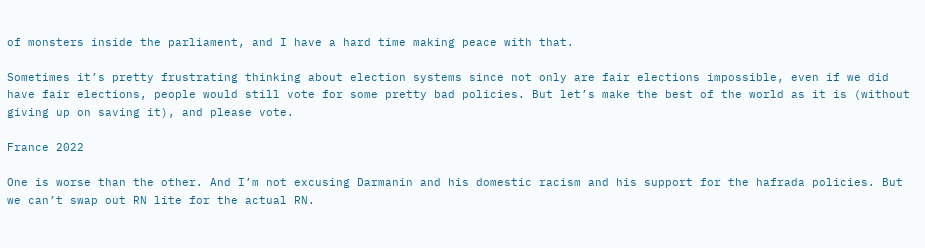of monsters inside the parliament, and I have a hard time making peace with that.

Sometimes it’s pretty frustrating thinking about election systems since not only are fair elections impossible, even if we did have fair elections, people would still vote for some pretty bad policies. But let’s make the best of the world as it is (without giving up on saving it), and please vote.

France 2022

One is worse than the other. And I’m not excusing Darmanin and his domestic racism and his support for the hafrada policies. But we can’t swap out RN lite for the actual RN.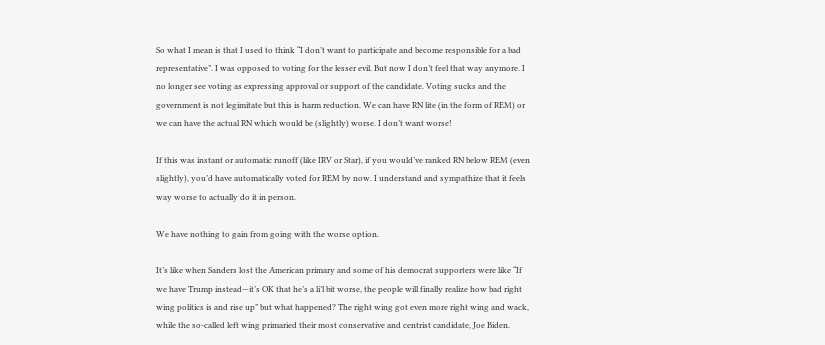So what I mean is that I used to think “I don’t want to participate and become responsible for a bad representative”. I was opposed to voting for the lesser evil. But now I don’t feel that way anymore. I no longer see voting as expressing approval or support of the candidate. Voting sucks and the government is not legimitate but this is harm reduction. We can have RN lite (in the form of REM) or we can have the actual RN which would be (slightly) worse. I don’t want worse!

If this was instant or automatic runoff (like IRV or Star), if you would’ve ranked RN below REM (even slightly), you’d have automatically voted for REM by now. I understand and sympathize that it feels way worse to actually do it in person.

We have nothing to gain from going with the worse option.

It’s like when Sanders lost the American primary and some of his democrat supporters were like “If we have Trump instead—it’s OK that he’s a li’l bit worse, the people will finally realize how bad right wing politics is and rise up” but what happened? The right wing got even more right wing and wack, while the so-called left wing primaried their most conservative and centrist candidate, Joe Biden.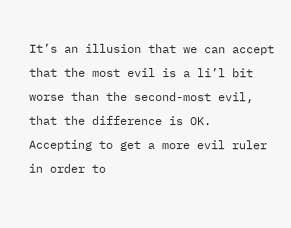It’s an illusion that we can accept that the most evil is a li’l bit worse than the second-most evil, that the difference is OK. Accepting to get a more evil ruler in order to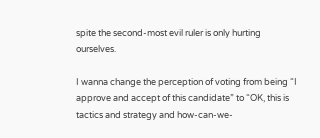spite the second-most evil ruler is only hurting ourselves.

I wanna change the perception of voting from being “I approve and accept of this candidate” to “OK, this is tactics and strategy and how-can-we-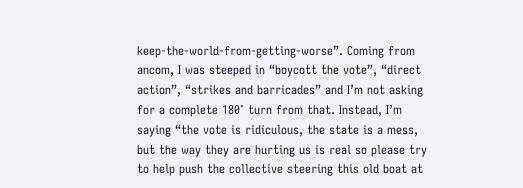keep-the-world-from-getting-worse”. Coming from ancom, I was steeped in “boycott the vote”, “direct action”, “strikes and barricades” and I’m not asking for a complete 180˚ turn from that. Instead, I’m saying “the vote is ridiculous, the state is a mess, but the way they are hurting us is real so please try to help push the collective steering this old boat at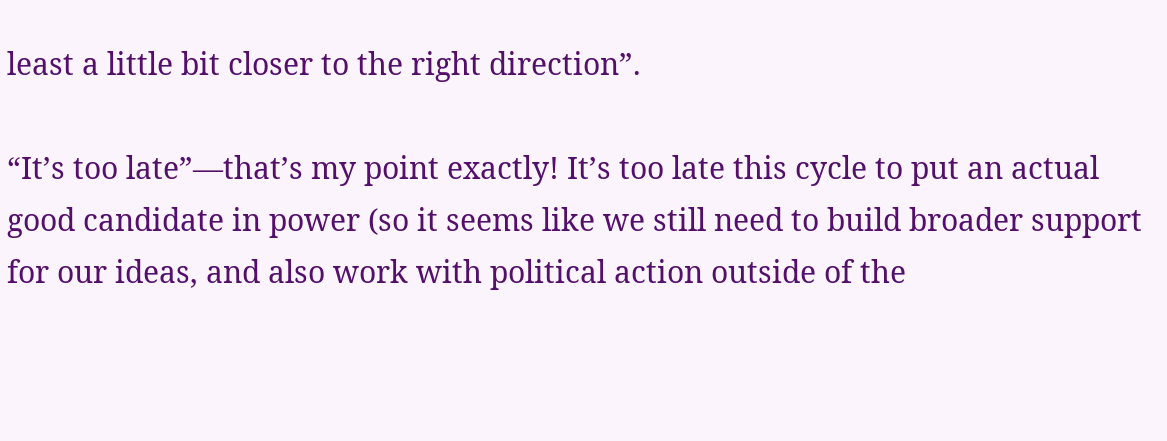least a little bit closer to the right direction”.

“It’s too late”—that’s my point exactly! It’s too late this cycle to put an actual good candidate in power (so it seems like we still need to build broader support for our ideas, and also work with political action outside of the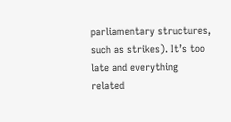parliamentary structures, such as strikes). It’s too late and everything related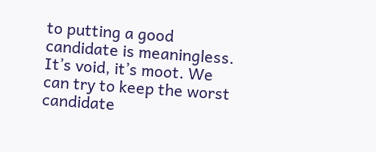to putting a good candidate is meaningless. It’s void, it’s moot. We can try to keep the worst candidate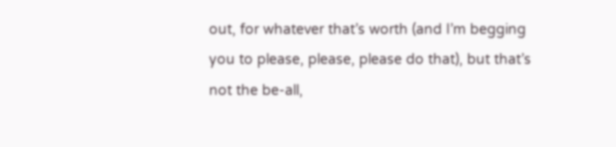out, for whatever that’s worth (and I’m begging you to please, please, please do that), but that’s not the be-all,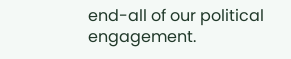end-all of our political engagement.